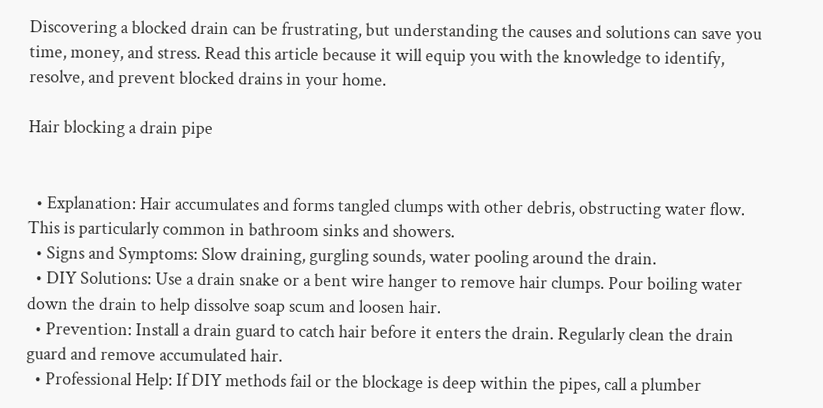Discovering a blocked drain can be frustrating, but understanding the causes and solutions can save you time, money, and stress. Read this article because it will equip you with the knowledge to identify, resolve, and prevent blocked drains in your home.

Hair blocking a drain pipe


  • Explanation: Hair accumulates and forms tangled clumps with other debris, obstructing water flow. This is particularly common in bathroom sinks and showers.
  • Signs and Symptoms: Slow draining, gurgling sounds, water pooling around the drain.
  • DIY Solutions: Use a drain snake or a bent wire hanger to remove hair clumps. Pour boiling water down the drain to help dissolve soap scum and loosen hair.
  • Prevention: Install a drain guard to catch hair before it enters the drain. Regularly clean the drain guard and remove accumulated hair.
  • Professional Help: If DIY methods fail or the blockage is deep within the pipes, call a plumber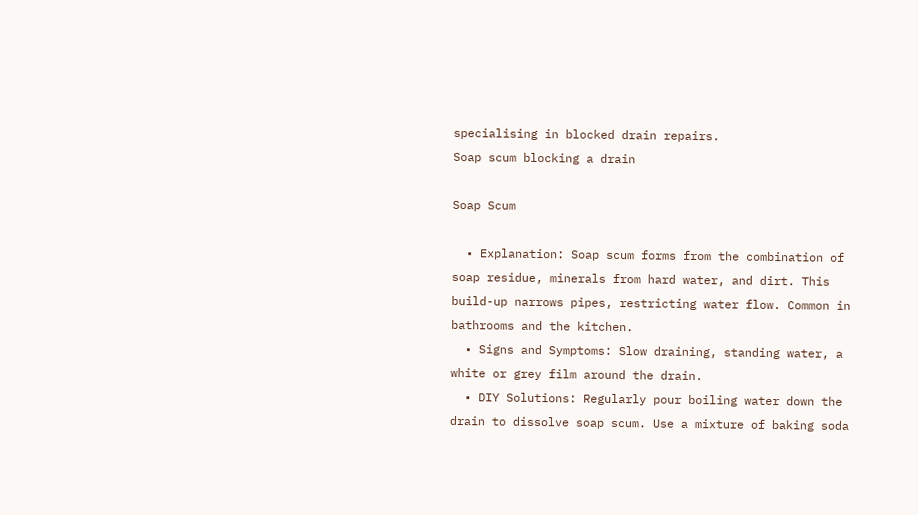specialising in blocked drain repairs.
Soap scum blocking a drain

Soap Scum

  • Explanation: Soap scum forms from the combination of soap residue, minerals from hard water, and dirt. This build-up narrows pipes, restricting water flow. Common in bathrooms and the kitchen.
  • Signs and Symptoms: Slow draining, standing water, a white or grey film around the drain.
  • DIY Solutions: Regularly pour boiling water down the drain to dissolve soap scum. Use a mixture of baking soda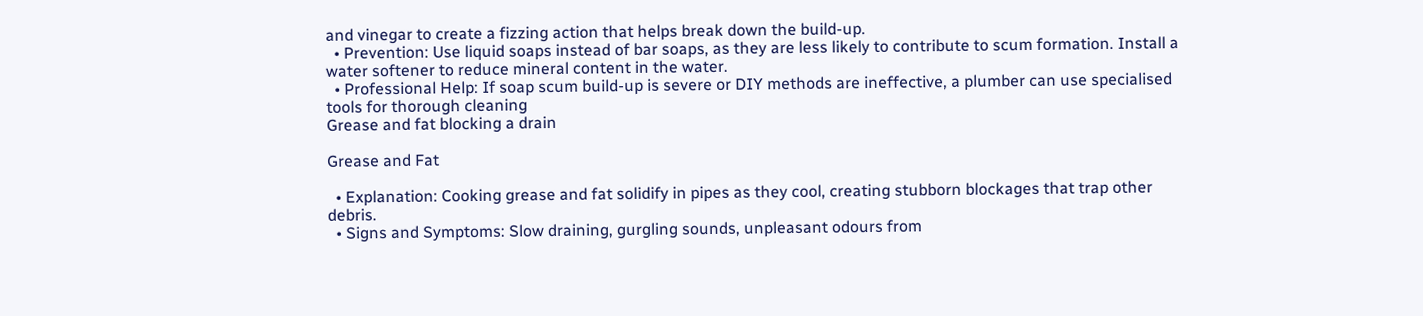and vinegar to create a fizzing action that helps break down the build-up.
  • Prevention: Use liquid soaps instead of bar soaps, as they are less likely to contribute to scum formation. Install a water softener to reduce mineral content in the water.
  • Professional Help: If soap scum build-up is severe or DIY methods are ineffective, a plumber can use specialised tools for thorough cleaning
Grease and fat blocking a drain

Grease and Fat

  • Explanation: Cooking grease and fat solidify in pipes as they cool, creating stubborn blockages that trap other debris.
  • Signs and Symptoms: Slow draining, gurgling sounds, unpleasant odours from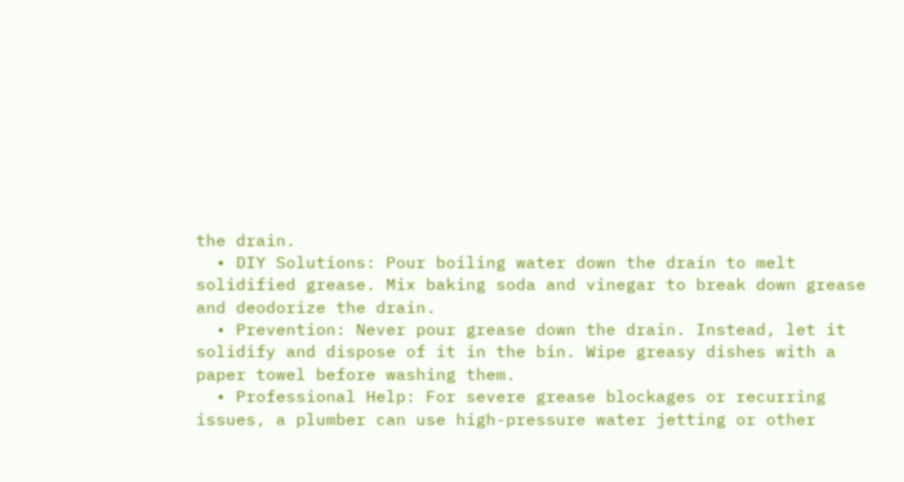the drain.
  • DIY Solutions: Pour boiling water down the drain to melt solidified grease. Mix baking soda and vinegar to break down grease and deodorize the drain.
  • Prevention: Never pour grease down the drain. Instead, let it solidify and dispose of it in the bin. Wipe greasy dishes with a paper towel before washing them.
  • Professional Help: For severe grease blockages or recurring issues, a plumber can use high-pressure water jetting or other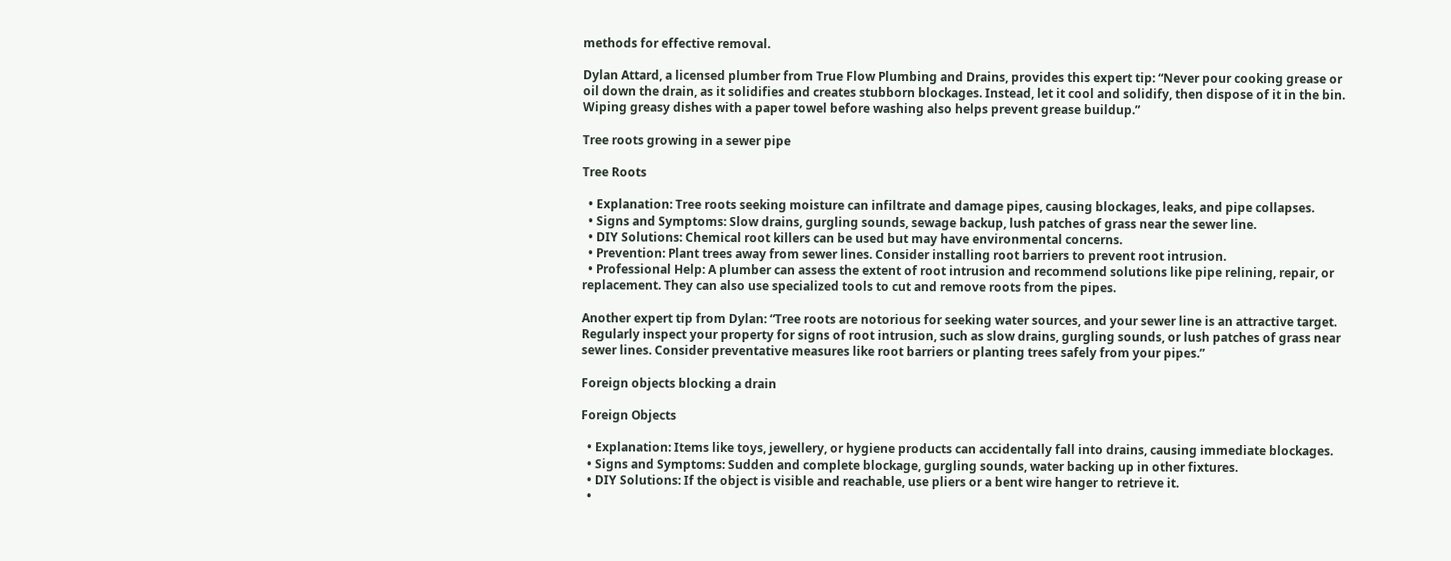methods for effective removal.

Dylan Attard, a licensed plumber from True Flow Plumbing and Drains, provides this expert tip: “Never pour cooking grease or oil down the drain, as it solidifies and creates stubborn blockages. Instead, let it cool and solidify, then dispose of it in the bin. Wiping greasy dishes with a paper towel before washing also helps prevent grease buildup.”

Tree roots growing in a sewer pipe

Tree Roots

  • Explanation: Tree roots seeking moisture can infiltrate and damage pipes, causing blockages, leaks, and pipe collapses.
  • Signs and Symptoms: Slow drains, gurgling sounds, sewage backup, lush patches of grass near the sewer line.
  • DIY Solutions: Chemical root killers can be used but may have environmental concerns.
  • Prevention: Plant trees away from sewer lines. Consider installing root barriers to prevent root intrusion.
  • Professional Help: A plumber can assess the extent of root intrusion and recommend solutions like pipe relining, repair, or replacement. They can also use specialized tools to cut and remove roots from the pipes.

Another expert tip from Dylan: “Tree roots are notorious for seeking water sources, and your sewer line is an attractive target. Regularly inspect your property for signs of root intrusion, such as slow drains, gurgling sounds, or lush patches of grass near sewer lines. Consider preventative measures like root barriers or planting trees safely from your pipes.”

Foreign objects blocking a drain

Foreign Objects

  • Explanation: Items like toys, jewellery, or hygiene products can accidentally fall into drains, causing immediate blockages.
  • Signs and Symptoms: Sudden and complete blockage, gurgling sounds, water backing up in other fixtures.
  • DIY Solutions: If the object is visible and reachable, use pliers or a bent wire hanger to retrieve it.
  •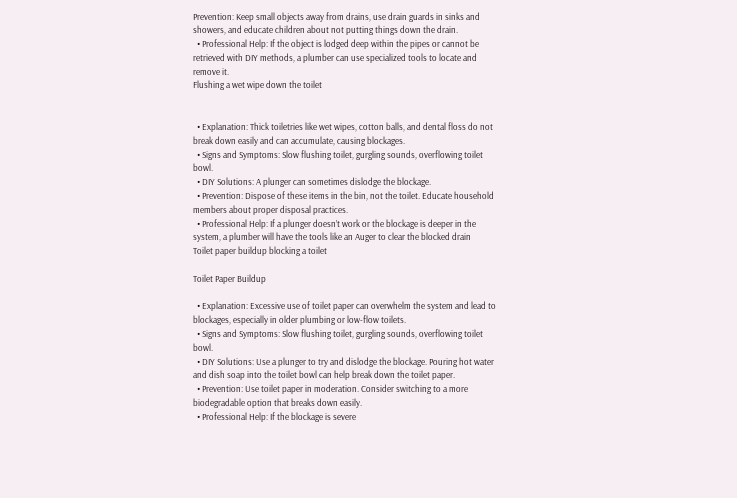Prevention: Keep small objects away from drains, use drain guards in sinks and showers, and educate children about not putting things down the drain.
  • Professional Help: If the object is lodged deep within the pipes or cannot be retrieved with DIY methods, a plumber can use specialized tools to locate and remove it.
Flushing a wet wipe down the toilet


  • Explanation: Thick toiletries like wet wipes, cotton balls, and dental floss do not break down easily and can accumulate, causing blockages.
  • Signs and Symptoms: Slow flushing toilet, gurgling sounds, overflowing toilet bowl.
  • DIY Solutions: A plunger can sometimes dislodge the blockage.
  • Prevention: Dispose of these items in the bin, not the toilet. Educate household members about proper disposal practices.
  • Professional Help: If a plunger doesn’t work or the blockage is deeper in the system, a plumber will have the tools like an Auger to clear the blocked drain
Toilet paper buildup blocking a toilet

Toilet Paper Buildup

  • Explanation: Excessive use of toilet paper can overwhelm the system and lead to blockages, especially in older plumbing or low-flow toilets.
  • Signs and Symptoms: Slow flushing toilet, gurgling sounds, overflowing toilet bowl.
  • DIY Solutions: Use a plunger to try and dislodge the blockage. Pouring hot water and dish soap into the toilet bowl can help break down the toilet paper.
  • Prevention: Use toilet paper in moderation. Consider switching to a more biodegradable option that breaks down easily.
  • Professional Help: If the blockage is severe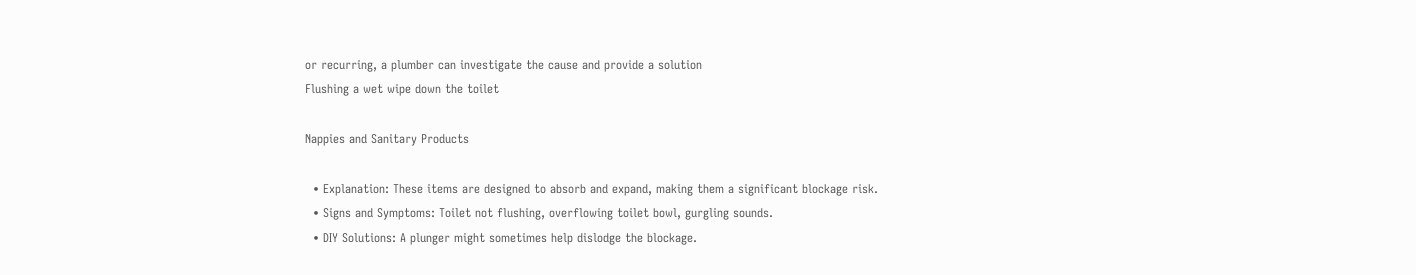or recurring, a plumber can investigate the cause and provide a solution
Flushing a wet wipe down the toilet

Nappies and Sanitary Products

  • Explanation: These items are designed to absorb and expand, making them a significant blockage risk.
  • Signs and Symptoms: Toilet not flushing, overflowing toilet bowl, gurgling sounds.
  • DIY Solutions: A plunger might sometimes help dislodge the blockage.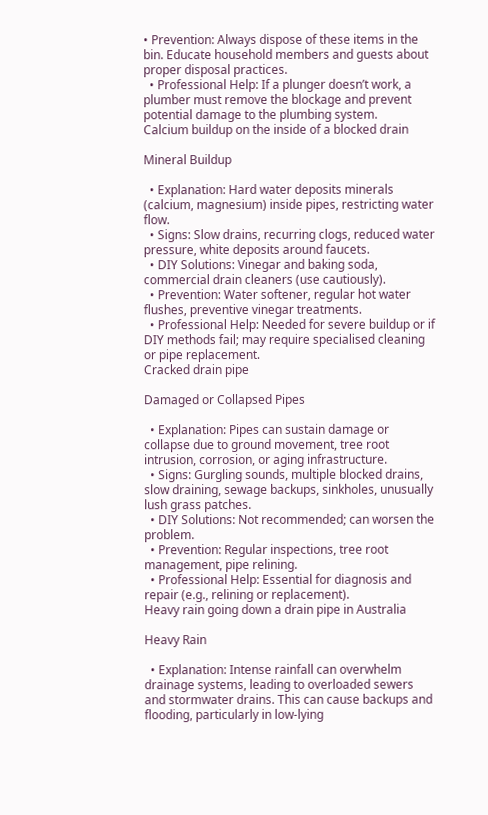• Prevention: Always dispose of these items in the bin. Educate household members and guests about proper disposal practices.
  • Professional Help: If a plunger doesn’t work, a plumber must remove the blockage and prevent potential damage to the plumbing system.
Calcium buildup on the inside of a blocked drain

Mineral Buildup

  • Explanation: Hard water deposits minerals (calcium, magnesium) inside pipes, restricting water flow.
  • Signs: Slow drains, recurring clogs, reduced water pressure, white deposits around faucets.
  • DIY Solutions: Vinegar and baking soda, commercial drain cleaners (use cautiously).
  • Prevention: Water softener, regular hot water flushes, preventive vinegar treatments.
  • Professional Help: Needed for severe buildup or if DIY methods fail; may require specialised cleaning or pipe replacement.
Cracked drain pipe

Damaged or Collapsed Pipes

  • Explanation: Pipes can sustain damage or collapse due to ground movement, tree root intrusion, corrosion, or aging infrastructure.
  • Signs: Gurgling sounds, multiple blocked drains, slow draining, sewage backups, sinkholes, unusually lush grass patches.
  • DIY Solutions: Not recommended; can worsen the problem.
  • Prevention: Regular inspections, tree root management, pipe relining.
  • Professional Help: Essential for diagnosis and repair (e.g., relining or replacement).
Heavy rain going down a drain pipe in Australia

Heavy Rain

  • Explanation: Intense rainfall can overwhelm drainage systems, leading to overloaded sewers and stormwater drains. This can cause backups and flooding, particularly in low-lying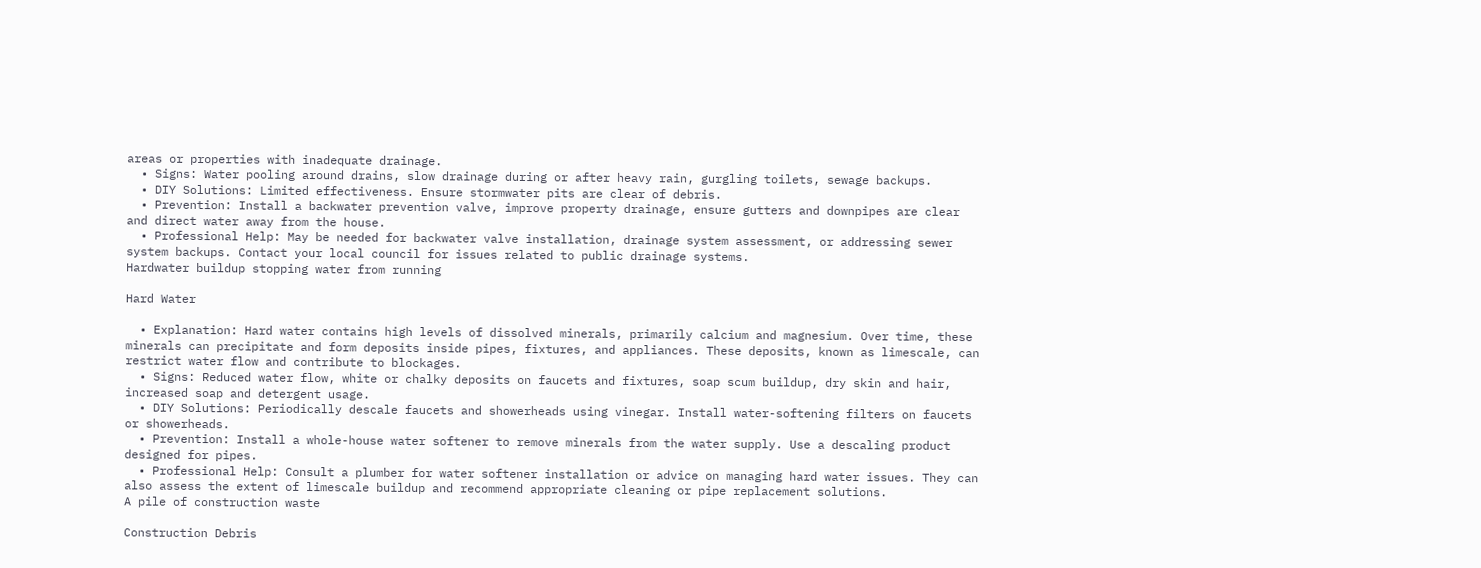areas or properties with inadequate drainage.
  • Signs: Water pooling around drains, slow drainage during or after heavy rain, gurgling toilets, sewage backups.
  • DIY Solutions: Limited effectiveness. Ensure stormwater pits are clear of debris.
  • Prevention: Install a backwater prevention valve, improve property drainage, ensure gutters and downpipes are clear and direct water away from the house.
  • Professional Help: May be needed for backwater valve installation, drainage system assessment, or addressing sewer system backups. Contact your local council for issues related to public drainage systems.
Hardwater buildup stopping water from running

Hard Water

  • Explanation: Hard water contains high levels of dissolved minerals, primarily calcium and magnesium. Over time, these minerals can precipitate and form deposits inside pipes, fixtures, and appliances. These deposits, known as limescale, can restrict water flow and contribute to blockages.
  • Signs: Reduced water flow, white or chalky deposits on faucets and fixtures, soap scum buildup, dry skin and hair, increased soap and detergent usage.
  • DIY Solutions: Periodically descale faucets and showerheads using vinegar. Install water-softening filters on faucets or showerheads.
  • Prevention: Install a whole-house water softener to remove minerals from the water supply. Use a descaling product designed for pipes.
  • Professional Help: Consult a plumber for water softener installation or advice on managing hard water issues. They can also assess the extent of limescale buildup and recommend appropriate cleaning or pipe replacement solutions.
A pile of construction waste

Construction Debris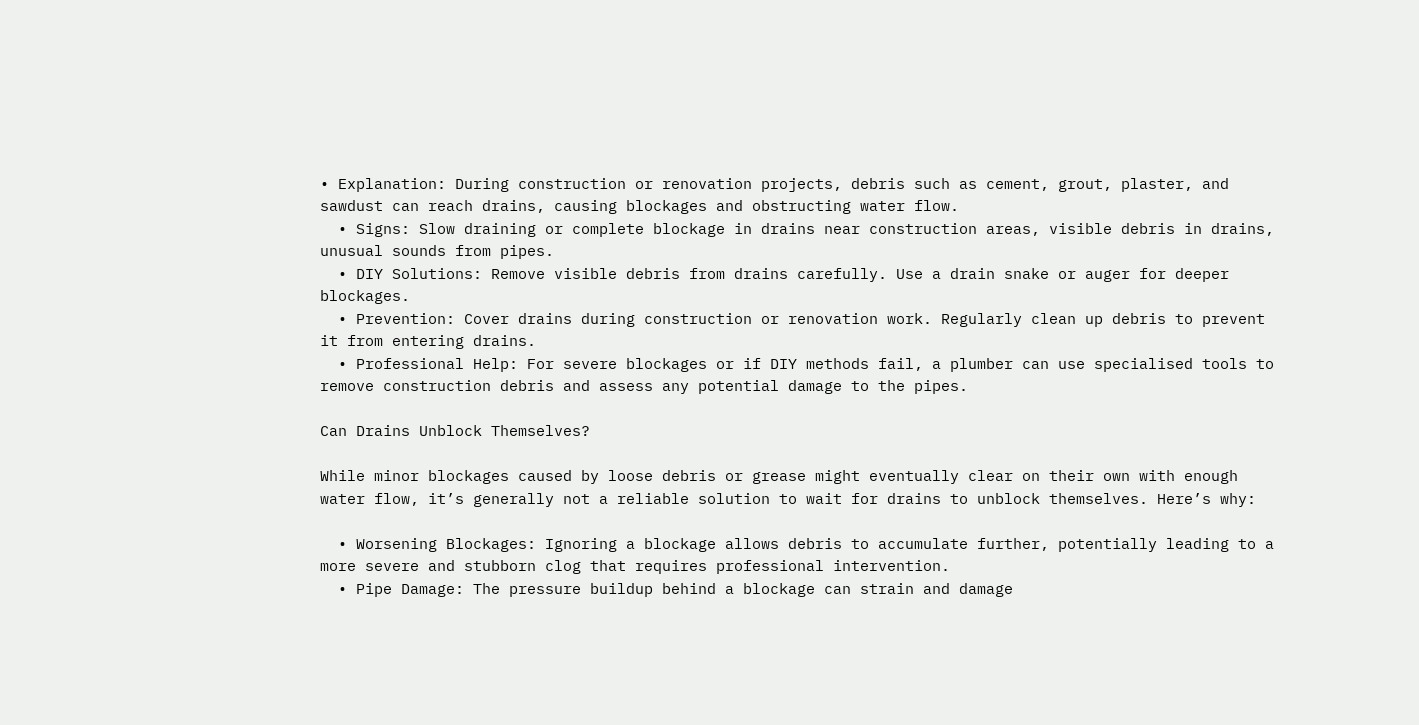• Explanation: During construction or renovation projects, debris such as cement, grout, plaster, and sawdust can reach drains, causing blockages and obstructing water flow.
  • Signs: Slow draining or complete blockage in drains near construction areas, visible debris in drains, unusual sounds from pipes.
  • DIY Solutions: Remove visible debris from drains carefully. Use a drain snake or auger for deeper blockages.
  • Prevention: Cover drains during construction or renovation work. Regularly clean up debris to prevent it from entering drains.
  • Professional Help: For severe blockages or if DIY methods fail, a plumber can use specialised tools to remove construction debris and assess any potential damage to the pipes.

Can Drains Unblock Themselves?

While minor blockages caused by loose debris or grease might eventually clear on their own with enough water flow, it’s generally not a reliable solution to wait for drains to unblock themselves. Here’s why:

  • Worsening Blockages: Ignoring a blockage allows debris to accumulate further, potentially leading to a more severe and stubborn clog that requires professional intervention.
  • Pipe Damage: The pressure buildup behind a blockage can strain and damage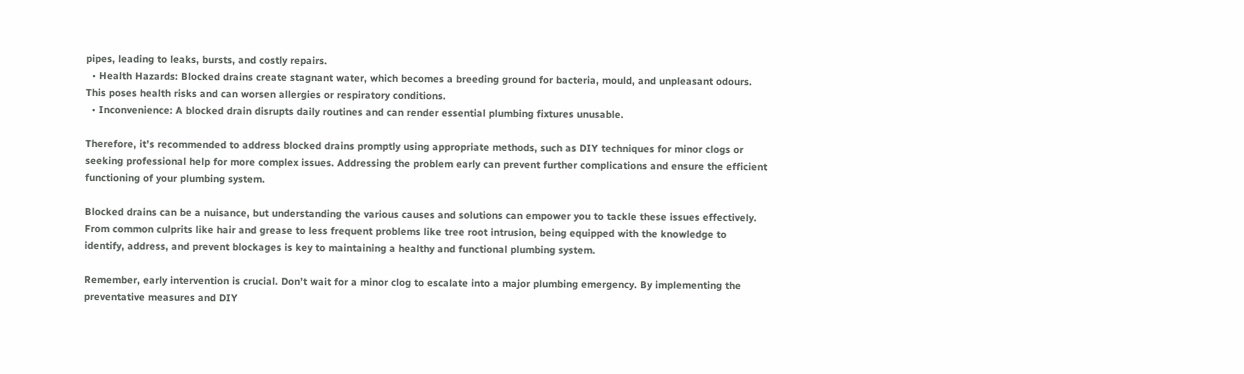pipes, leading to leaks, bursts, and costly repairs.
  • Health Hazards: Blocked drains create stagnant water, which becomes a breeding ground for bacteria, mould, and unpleasant odours. This poses health risks and can worsen allergies or respiratory conditions.
  • Inconvenience: A blocked drain disrupts daily routines and can render essential plumbing fixtures unusable.

Therefore, it’s recommended to address blocked drains promptly using appropriate methods, such as DIY techniques for minor clogs or seeking professional help for more complex issues. Addressing the problem early can prevent further complications and ensure the efficient functioning of your plumbing system.

Blocked drains can be a nuisance, but understanding the various causes and solutions can empower you to tackle these issues effectively. From common culprits like hair and grease to less frequent problems like tree root intrusion, being equipped with the knowledge to identify, address, and prevent blockages is key to maintaining a healthy and functional plumbing system.

Remember, early intervention is crucial. Don’t wait for a minor clog to escalate into a major plumbing emergency. By implementing the preventative measures and DIY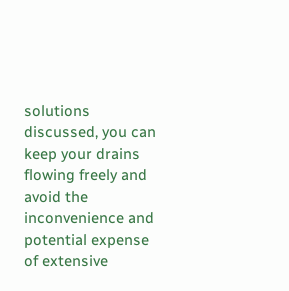solutions discussed, you can keep your drains flowing freely and avoid the inconvenience and potential expense of extensive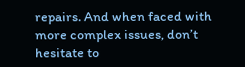repairs. And when faced with more complex issues, don’t hesitate to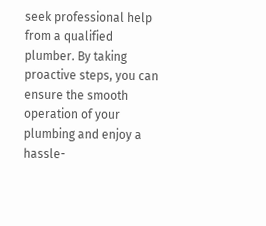seek professional help from a qualified plumber. By taking proactive steps, you can ensure the smooth operation of your plumbing and enjoy a hassle-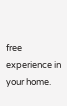free experience in your home.